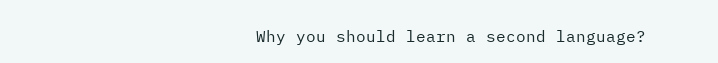Why you should learn a second language?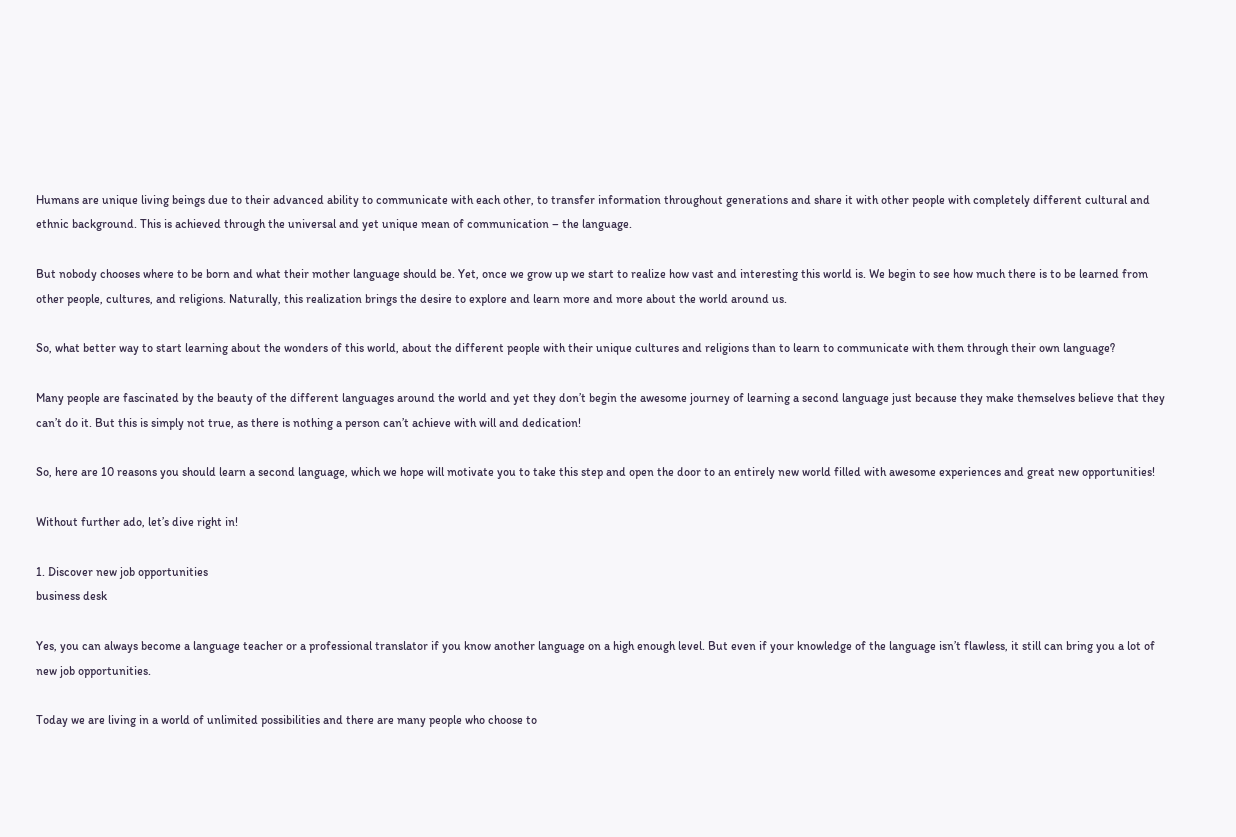Humans are unique living beings due to their advanced ability to communicate with each other, to transfer information throughout generations and share it with other people with completely different cultural and ethnic background. This is achieved through the universal and yet unique mean of communication – the language.

But nobody chooses where to be born and what their mother language should be. Yet, once we grow up we start to realize how vast and interesting this world is. We begin to see how much there is to be learned from other people, cultures, and religions. Naturally, this realization brings the desire to explore and learn more and more about the world around us.

So, what better way to start learning about the wonders of this world, about the different people with their unique cultures and religions than to learn to communicate with them through their own language?

Many people are fascinated by the beauty of the different languages around the world and yet they don’t begin the awesome journey of learning a second language just because they make themselves believe that they can’t do it. But this is simply not true, as there is nothing a person can’t achieve with will and dedication!

So, here are 10 reasons you should learn a second language, which we hope will motivate you to take this step and open the door to an entirely new world filled with awesome experiences and great new opportunities!

Without further ado, let’s dive right in!

1. Discover new job opportunities
business desk

Yes, you can always become a language teacher or a professional translator if you know another language on a high enough level. But even if your knowledge of the language isn’t flawless, it still can bring you a lot of new job opportunities.

Today we are living in a world of unlimited possibilities and there are many people who choose to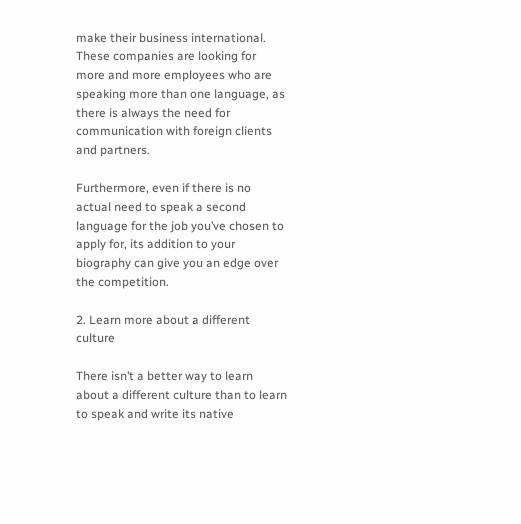make their business international. These companies are looking for more and more employees who are speaking more than one language, as there is always the need for communication with foreign clients and partners.

Furthermore, even if there is no actual need to speak a second language for the job you’ve chosen to apply for, its addition to your biography can give you an edge over the competition.

2. Learn more about a different culture

There isn’t a better way to learn about a different culture than to learn to speak and write its native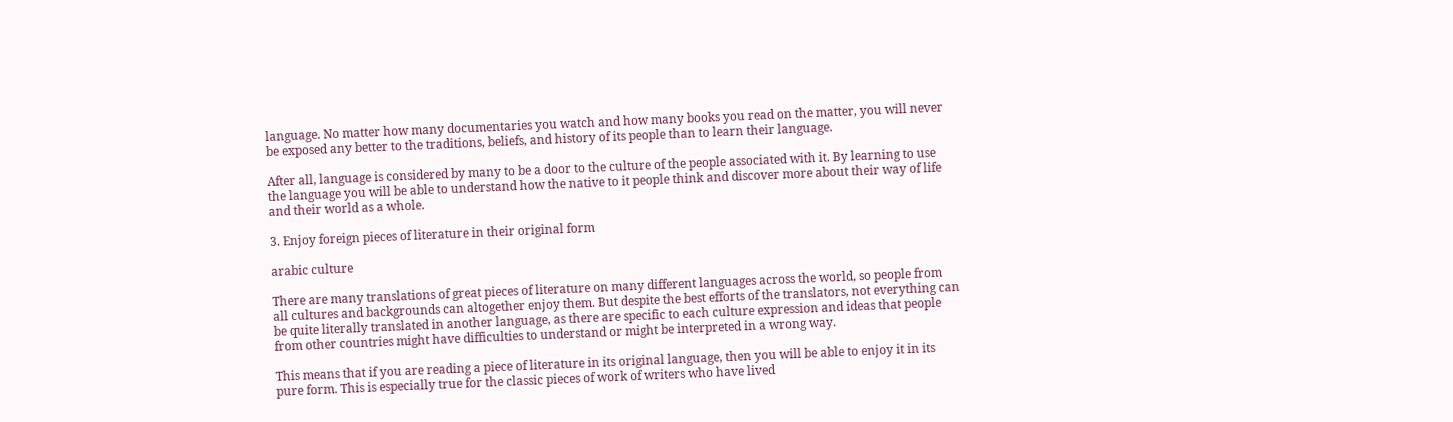language. No matter how many documentaries you watch and how many books you read on the matter, you will never be exposed any better to the traditions, beliefs, and history of its people than to learn their language.

After all, language is considered by many to be a door to the culture of the people associated with it. By learning to use the language you will be able to understand how the native to it people think and discover more about their way of life and their world as a whole.

3. Enjoy foreign pieces of literature in their original form

arabic culture

There are many translations of great pieces of literature on many different languages across the world, so people from all cultures and backgrounds can altogether enjoy them. But despite the best efforts of the translators, not everything can be quite literally translated in another language, as there are specific to each culture expression and ideas that people from other countries might have difficulties to understand or might be interpreted in a wrong way.

This means that if you are reading a piece of literature in its original language, then you will be able to enjoy it in its pure form. This is especially true for the classic pieces of work of writers who have lived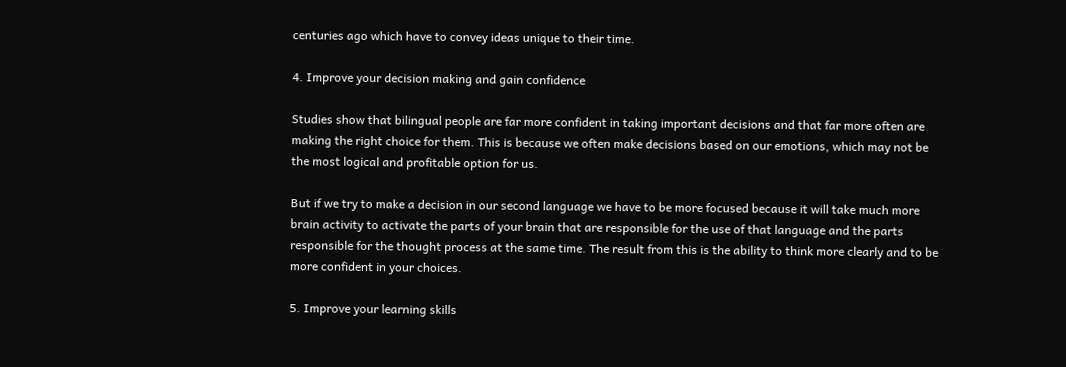centuries ago which have to convey ideas unique to their time.

4. Improve your decision making and gain confidence

Studies show that bilingual people are far more confident in taking important decisions and that far more often are making the right choice for them. This is because we often make decisions based on our emotions, which may not be the most logical and profitable option for us.

But if we try to make a decision in our second language we have to be more focused because it will take much more brain activity to activate the parts of your brain that are responsible for the use of that language and the parts responsible for the thought process at the same time. The result from this is the ability to think more clearly and to be more confident in your choices.

5. Improve your learning skills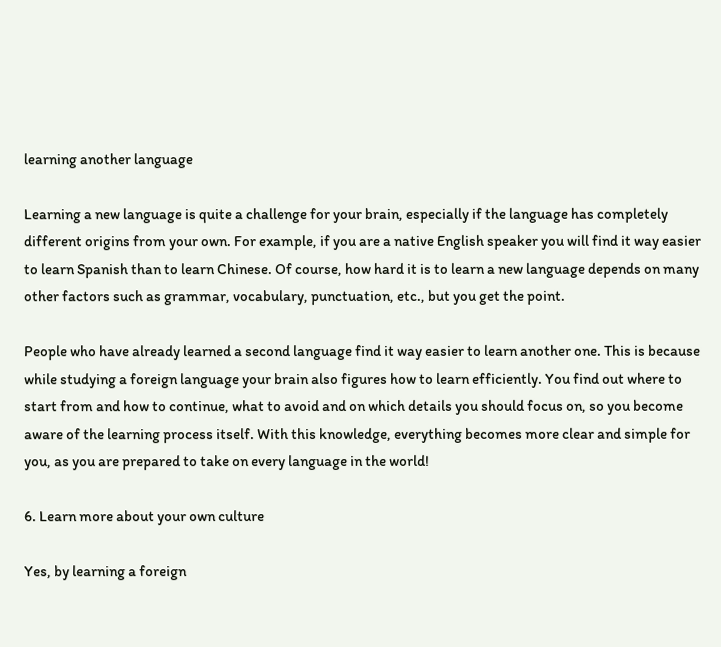learning another language

Learning a new language is quite a challenge for your brain, especially if the language has completely different origins from your own. For example, if you are a native English speaker you will find it way easier to learn Spanish than to learn Chinese. Of course, how hard it is to learn a new language depends on many other factors such as grammar, vocabulary, punctuation, etc., but you get the point.

People who have already learned a second language find it way easier to learn another one. This is because while studying a foreign language your brain also figures how to learn efficiently. You find out where to start from and how to continue, what to avoid and on which details you should focus on, so you become aware of the learning process itself. With this knowledge, everything becomes more clear and simple for you, as you are prepared to take on every language in the world!

6. Learn more about your own culture

Yes, by learning a foreign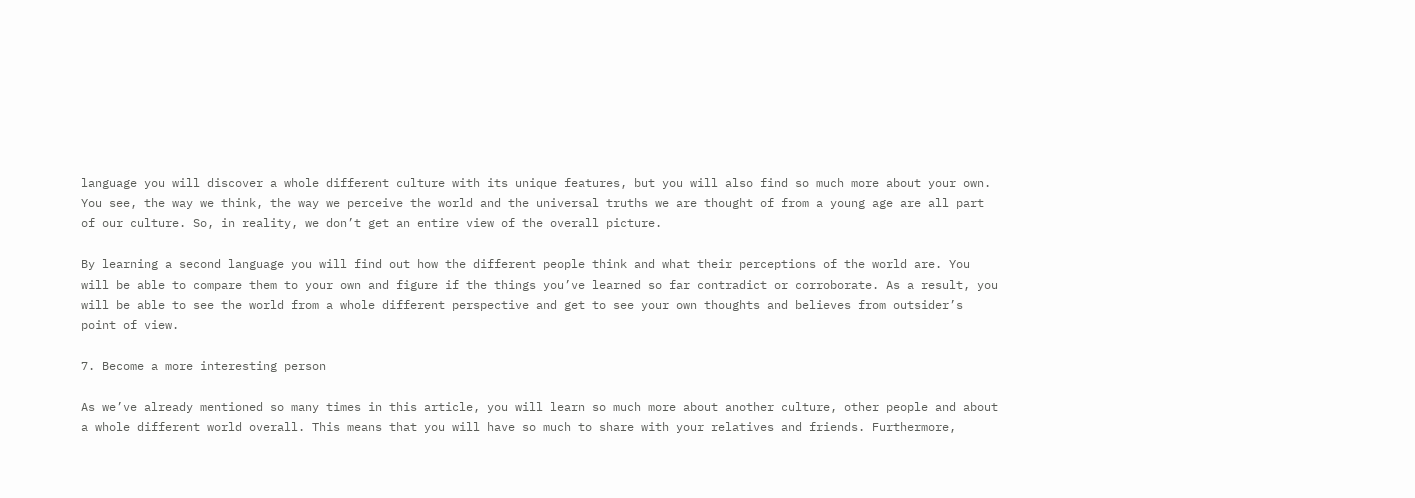language you will discover a whole different culture with its unique features, but you will also find so much more about your own. You see, the way we think, the way we perceive the world and the universal truths we are thought of from a young age are all part of our culture. So, in reality, we don’t get an entire view of the overall picture.

By learning a second language you will find out how the different people think and what their perceptions of the world are. You will be able to compare them to your own and figure if the things you’ve learned so far contradict or corroborate. As a result, you will be able to see the world from a whole different perspective and get to see your own thoughts and believes from outsider’s point of view.

7. Become a more interesting person

As we’ve already mentioned so many times in this article, you will learn so much more about another culture, other people and about a whole different world overall. This means that you will have so much to share with your relatives and friends. Furthermore,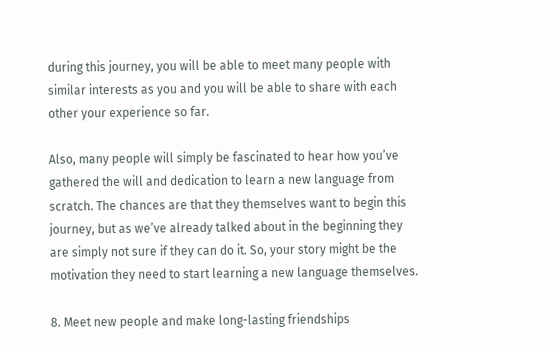during this journey, you will be able to meet many people with similar interests as you and you will be able to share with each other your experience so far.

Also, many people will simply be fascinated to hear how you’ve gathered the will and dedication to learn a new language from scratch. The chances are that they themselves want to begin this journey, but as we’ve already talked about in the beginning they are simply not sure if they can do it. So, your story might be the motivation they need to start learning a new language themselves.

8. Meet new people and make long-lasting friendships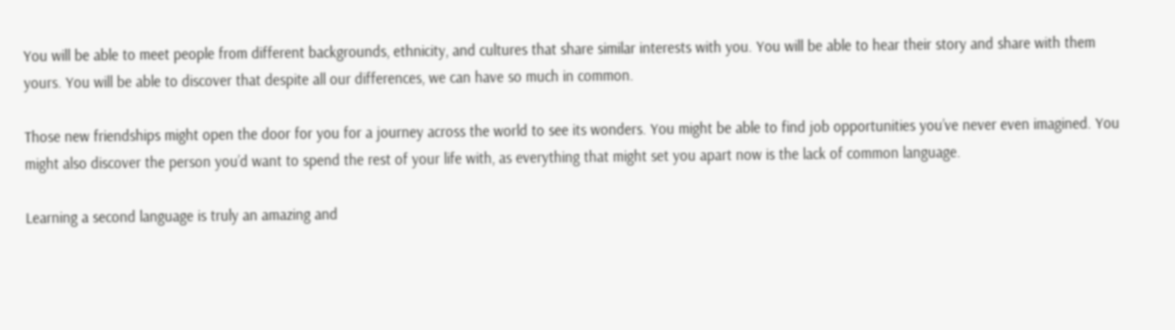You will be able to meet people from different backgrounds, ethnicity, and cultures that share similar interests with you. You will be able to hear their story and share with them yours. You will be able to discover that despite all our differences, we can have so much in common.

Those new friendships might open the door for you for a journey across the world to see its wonders. You might be able to find job opportunities you’ve never even imagined. You might also discover the person you’d want to spend the rest of your life with, as everything that might set you apart now is the lack of common language.

Learning a second language is truly an amazing and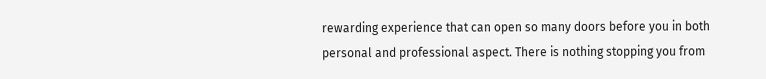rewarding experience that can open so many doors before you in both personal and professional aspect. There is nothing stopping you from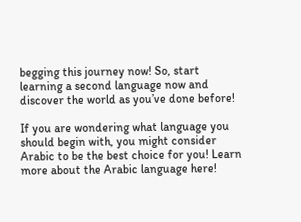begging this journey now! So, start learning a second language now and discover the world as you’ve done before!

If you are wondering what language you should begin with, you might consider Arabic to be the best choice for you! Learn more about the Arabic language here!